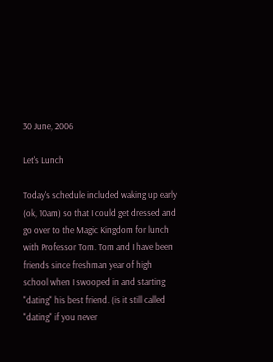30 June, 2006

Let's Lunch

Today's schedule included waking up early (ok, 10am) so that I could get dressed and go over to the Magic Kingdom for lunch with Professor Tom. Tom and I have been friends since freshman year of high school when I swooped in and starting "dating" his best friend. (is it still called "dating" if you never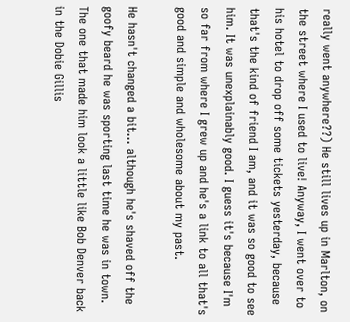really went anywhere??) He still lives up in Marlton, on the street where I used to live! Anyway, I went over to his hotel to drop off some tickets yesterday, because that's the kind of friend I am, and it was so good to see him. It was unexplainably good. I guess it's because I'm so far from where I grew up and he's a link to all that's good and simple and wholesome about my past.

He hasn't changed a bit... although he's shaved off the goofy beard he was sporting last time he was in town. The one that made him look a little like Bob Denver back in the Dobie Gillis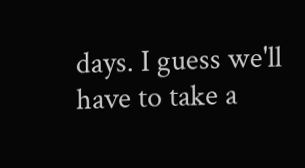days. I guess we'll have to take a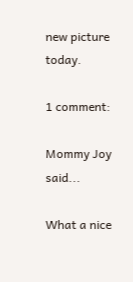new picture today.

1 comment:

Mommy Joy said...

What a nice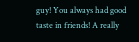guy! You always had good taste in friends! A really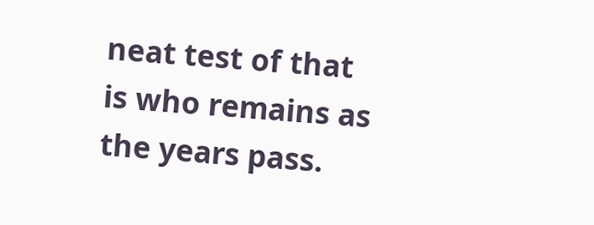neat test of that is who remains as the years pass.